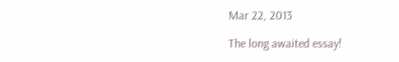Mar 22, 2013

The long awaited essay!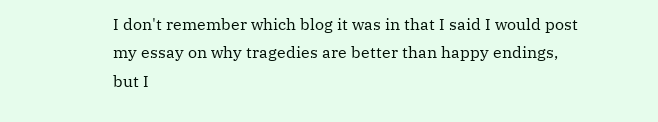I don't remember which blog it was in that I said I would post my essay on why tragedies are better than happy endings, but I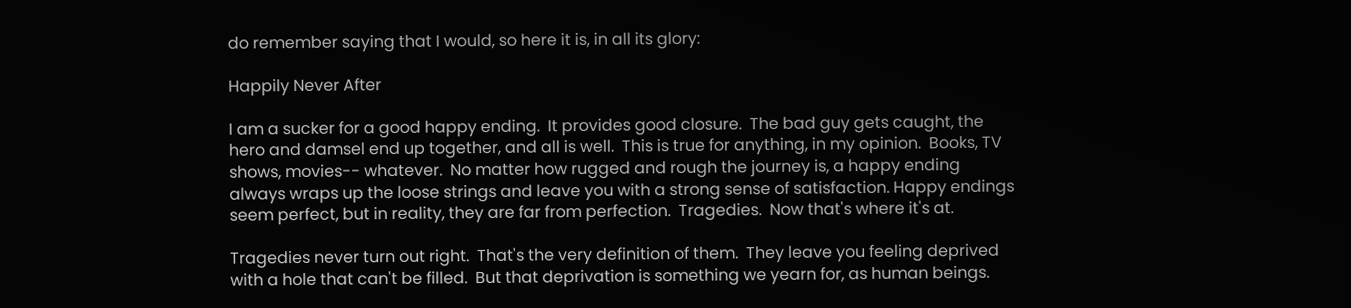do remember saying that I would, so here it is, in all its glory:

Happily Never After

I am a sucker for a good happy ending.  It provides good closure.  The bad guy gets caught, the hero and damsel end up together, and all is well.  This is true for anything, in my opinion.  Books, TV shows, movies-- whatever.  No matter how rugged and rough the journey is, a happy ending always wraps up the loose strings and leave you with a strong sense of satisfaction. Happy endings seem perfect, but in reality, they are far from perfection.  Tragedies.  Now that's where it's at.

Tragedies never turn out right.  That's the very definition of them.  They leave you feeling deprived with a hole that can't be filled.  But that deprivation is something we yearn for, as human beings.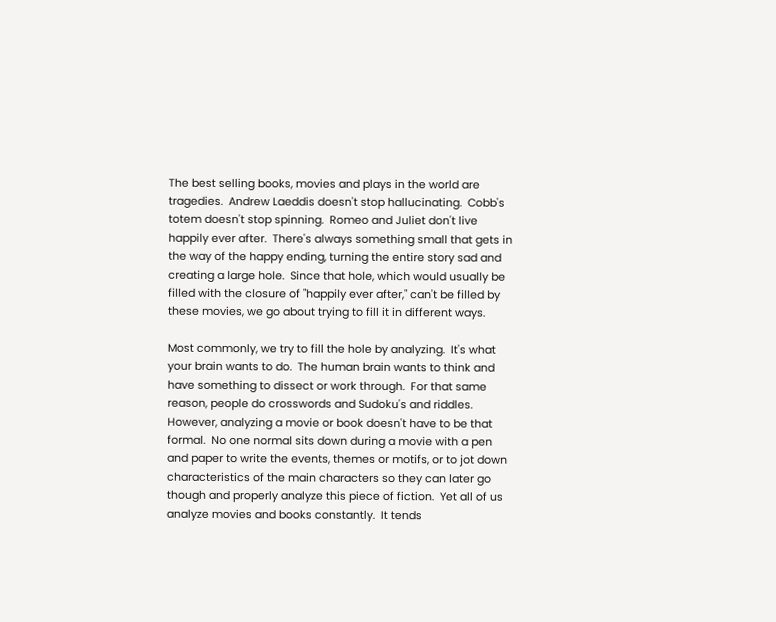The best selling books, movies and plays in the world are tragedies.  Andrew Laeddis doesn't stop hallucinating.  Cobb's totem doesn't stop spinning.  Romeo and Juliet don't live happily ever after.  There's always something small that gets in the way of the happy ending, turning the entire story sad and creating a large hole.  Since that hole, which would usually be filled with the closure of "happily ever after," can't be filled by these movies, we go about trying to fill it in different ways.

Most commonly, we try to fill the hole by analyzing.  It's what your brain wants to do.  The human brain wants to think and have something to dissect or work through.  For that same reason, people do crosswords and Sudoku's and riddles.  However, analyzing a movie or book doesn't have to be that formal.  No one normal sits down during a movie with a pen and paper to write the events, themes or motifs, or to jot down characteristics of the main characters so they can later go though and properly analyze this piece of fiction.  Yet all of us analyze movies and books constantly.  It tends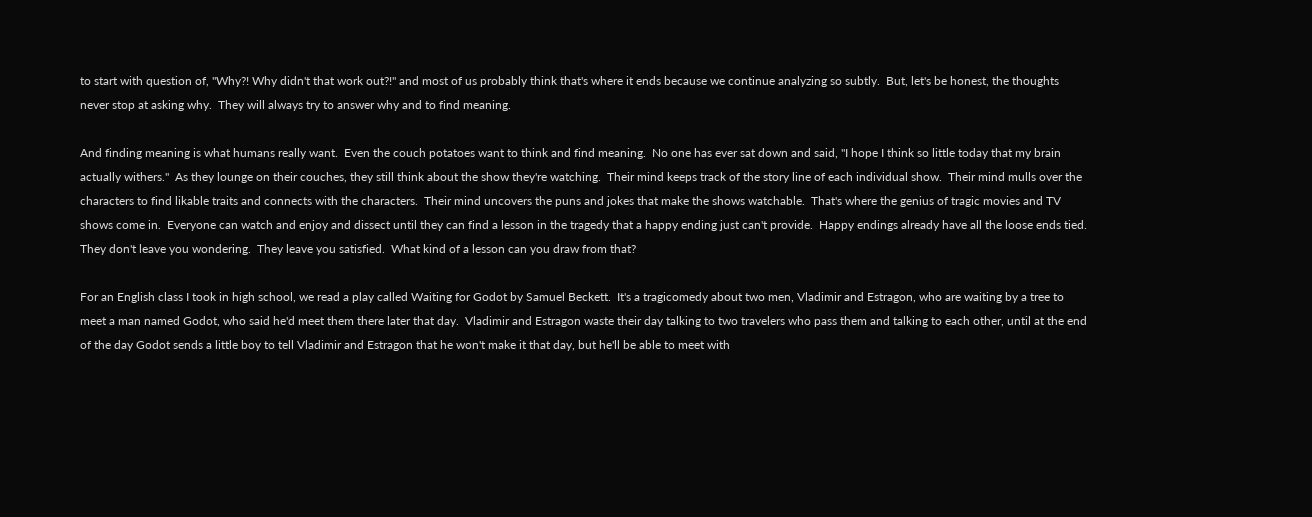to start with question of, "Why?! Why didn't that work out?!" and most of us probably think that's where it ends because we continue analyzing so subtly.  But, let's be honest, the thoughts never stop at asking why.  They will always try to answer why and to find meaning.

And finding meaning is what humans really want.  Even the couch potatoes want to think and find meaning.  No one has ever sat down and said, "I hope I think so little today that my brain actually withers."  As they lounge on their couches, they still think about the show they're watching.  Their mind keeps track of the story line of each individual show.  Their mind mulls over the characters to find likable traits and connects with the characters.  Their mind uncovers the puns and jokes that make the shows watchable.  That's where the genius of tragic movies and TV shows come in.  Everyone can watch and enjoy and dissect until they can find a lesson in the tragedy that a happy ending just can't provide.  Happy endings already have all the loose ends tied.  They don't leave you wondering.  They leave you satisfied.  What kind of a lesson can you draw from that?

For an English class I took in high school, we read a play called Waiting for Godot by Samuel Beckett.  It's a tragicomedy about two men, Vladimir and Estragon, who are waiting by a tree to meet a man named Godot, who said he'd meet them there later that day.  Vladimir and Estragon waste their day talking to two travelers who pass them and talking to each other, until at the end of the day Godot sends a little boy to tell Vladimir and Estragon that he won't make it that day, but he'll be able to meet with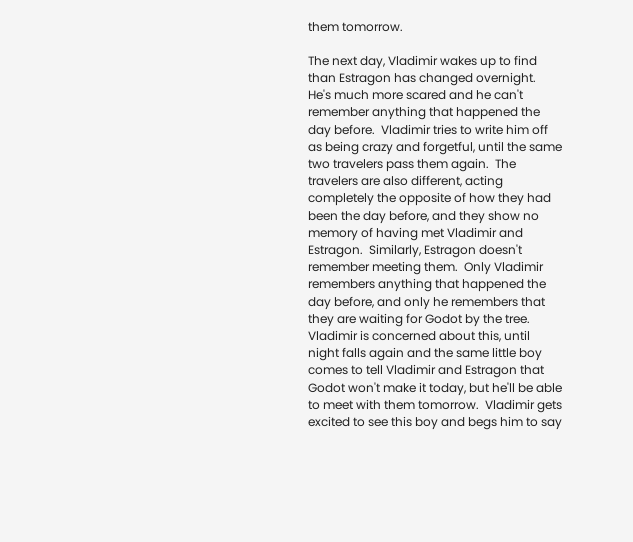them tomorrow.

The next day, Vladimir wakes up to find than Estragon has changed overnight.  He's much more scared and he can't remember anything that happened the day before.  Vladimir tries to write him off as being crazy and forgetful, until the same two travelers pass them again.  The travelers are also different, acting completely the opposite of how they had been the day before, and they show no memory of having met Vladimir and Estragon.  Similarly, Estragon doesn't remember meeting them.  Only Vladimir remembers anything that happened the day before, and only he remembers that they are waiting for Godot by the tree.  Vladimir is concerned about this, until night falls again and the same little boy comes to tell Vladimir and Estragon that Godot won't make it today, but he'll be able to meet with them tomorrow.  Vladimir gets excited to see this boy and begs him to say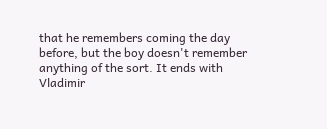that he remembers coming the day before, but the boy doesn't remember anything of the sort. It ends with Vladimir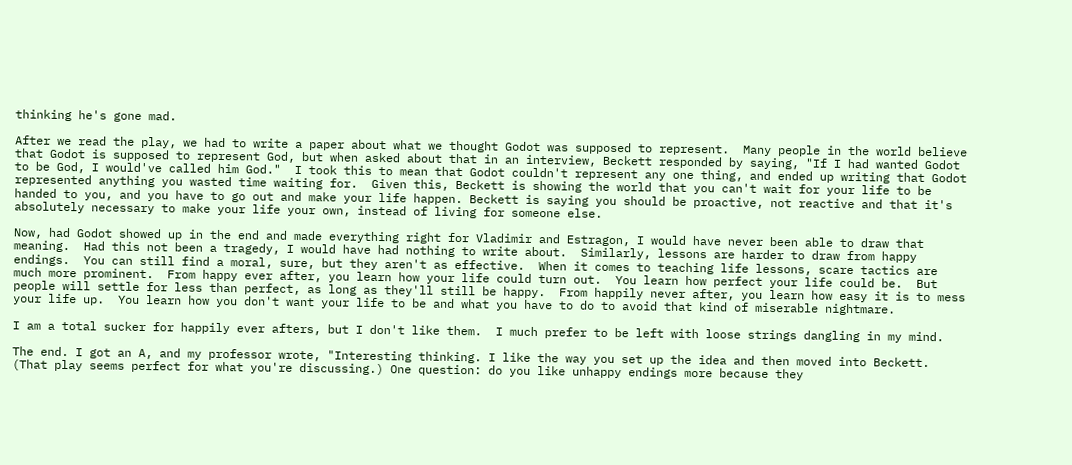thinking he's gone mad.

After we read the play, we had to write a paper about what we thought Godot was supposed to represent.  Many people in the world believe that Godot is supposed to represent God, but when asked about that in an interview, Beckett responded by saying, "If I had wanted Godot to be God, I would've called him God."  I took this to mean that Godot couldn't represent any one thing, and ended up writing that Godot represented anything you wasted time waiting for.  Given this, Beckett is showing the world that you can't wait for your life to be handed to you, and you have to go out and make your life happen. Beckett is saying you should be proactive, not reactive and that it's absolutely necessary to make your life your own, instead of living for someone else.

Now, had Godot showed up in the end and made everything right for Vladimir and Estragon, I would have never been able to draw that meaning.  Had this not been a tragedy, I would have had nothing to write about.  Similarly, lessons are harder to draw from happy endings.  You can still find a moral, sure, but they aren't as effective.  When it comes to teaching life lessons, scare tactics are much more prominent.  From happy ever after, you learn how your life could turn out.  You learn how perfect your life could be.  But people will settle for less than perfect, as long as they'll still be happy.  From happily never after, you learn how easy it is to mess your life up.  You learn how you don't want your life to be and what you have to do to avoid that kind of miserable nightmare.

I am a total sucker for happily ever afters, but I don't like them.  I much prefer to be left with loose strings dangling in my mind.

The end. I got an A, and my professor wrote, "Interesting thinking. I like the way you set up the idea and then moved into Beckett. (That play seems perfect for what you're discussing.) One question: do you like unhappy endings more because they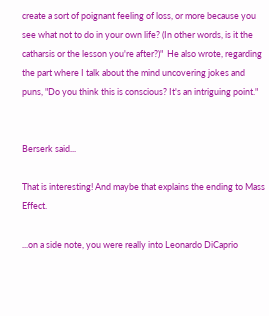create a sort of poignant feeling of loss, or more because you see what not to do in your own life? (In other words, is it the catharsis or the lesson you're after?)"  He also wrote, regarding the part where I talk about the mind uncovering jokes and puns, "Do you think this is conscious? It's an intriguing point."


Berserk said...

That is interesting! And maybe that explains the ending to Mass Effect.

...on a side note, you were really into Leonardo DiCaprio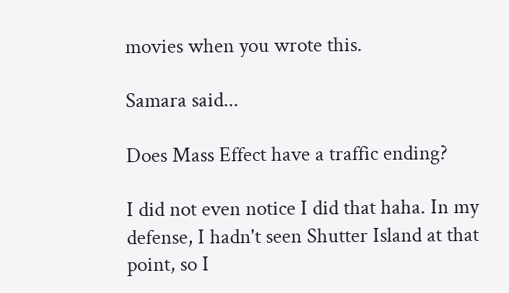movies when you wrote this.

Samara said...

Does Mass Effect have a traffic ending?

I did not even notice I did that haha. In my defense, I hadn't seen Shutter Island at that point, so I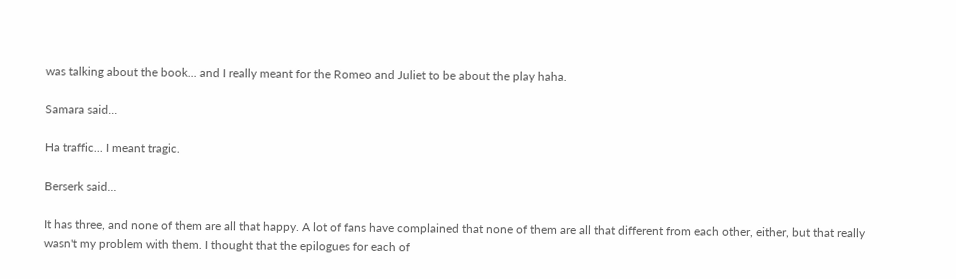was talking about the book... and I really meant for the Romeo and Juliet to be about the play haha.

Samara said...

Ha traffic... I meant tragic.

Berserk said...

It has three, and none of them are all that happy. A lot of fans have complained that none of them are all that different from each other, either, but that really wasn't my problem with them. I thought that the epilogues for each of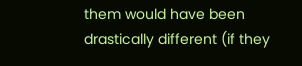them would have been drastically different (if they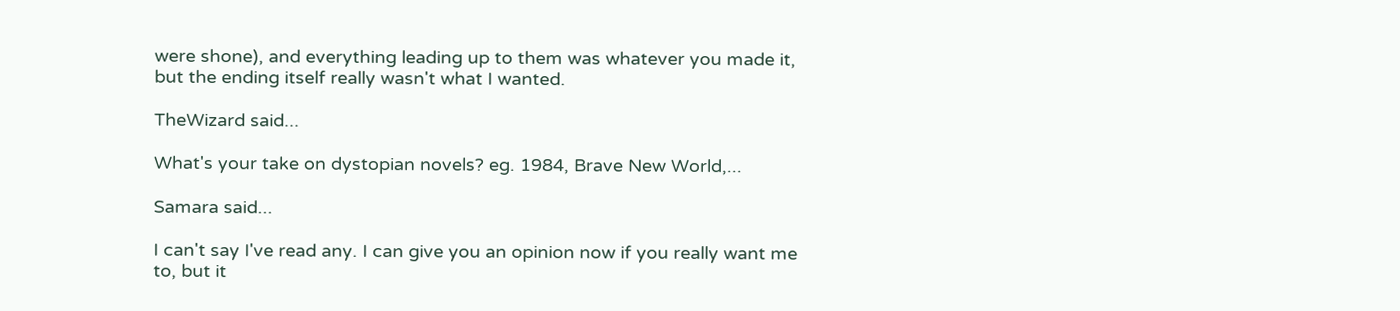were shone), and everything leading up to them was whatever you made it, but the ending itself really wasn't what I wanted.

TheWizard said...

What's your take on dystopian novels? eg. 1984, Brave New World,...

Samara said...

I can't say I've read any. I can give you an opinion now if you really want me to, but it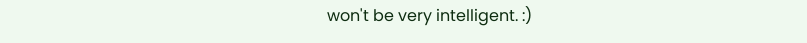won't be very intelligent. :)